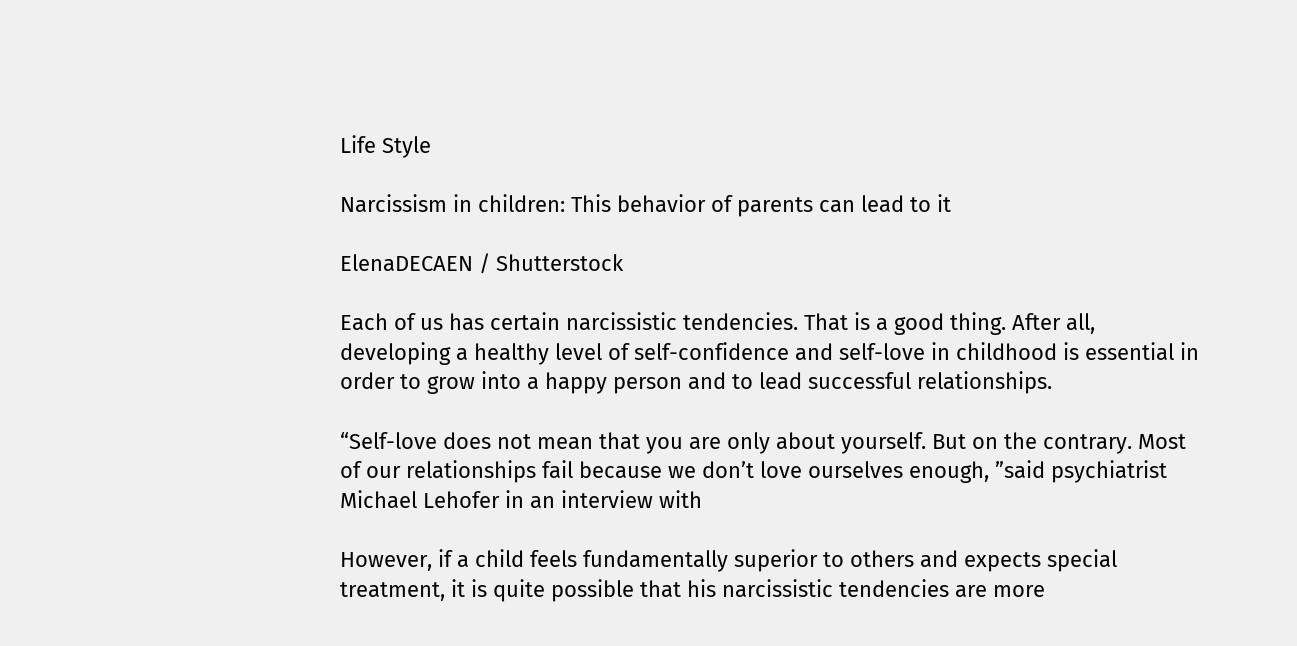Life Style

Narcissism in children: This behavior of parents can lead to it

ElenaDECAEN / Shutterstock

Each of us has certain narcissistic tendencies. That is a good thing. After all, developing a healthy level of self-confidence and self-love in childhood is essential in order to grow into a happy person and to lead successful relationships.

“Self-love does not mean that you are only about yourself. But on the contrary. Most of our relationships fail because we don’t love ourselves enough, ”said psychiatrist Michael Lehofer in an interview with

However, if a child feels fundamentally superior to others and expects special treatment, it is quite possible that his narcissistic tendencies are more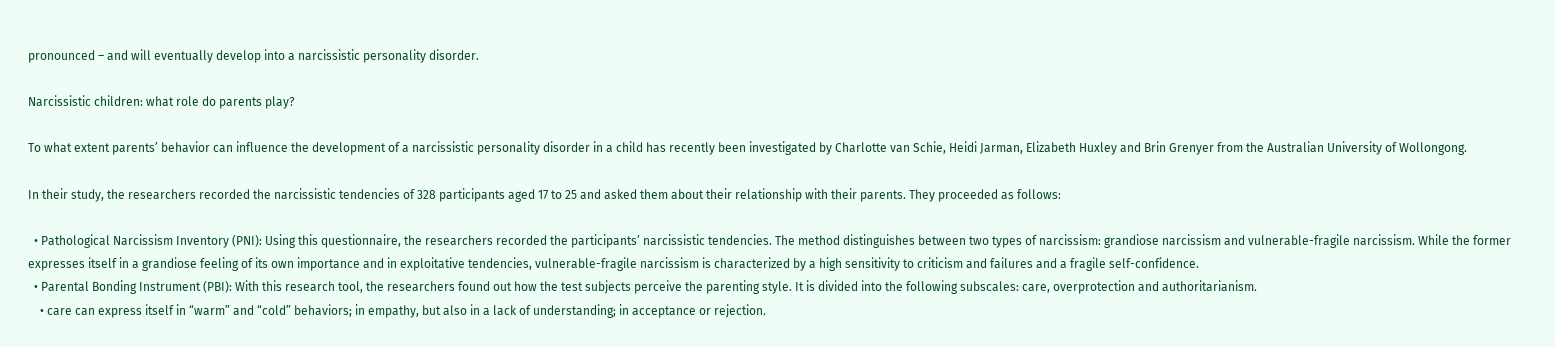pronounced – and will eventually develop into a narcissistic personality disorder.

Narcissistic children: what role do parents play?

To what extent parents’ behavior can influence the development of a narcissistic personality disorder in a child has recently been investigated by Charlotte van Schie, Heidi Jarman, Elizabeth Huxley and Brin Grenyer from the Australian University of Wollongong.

In their study, the researchers recorded the narcissistic tendencies of 328 participants aged 17 to 25 and asked them about their relationship with their parents. They proceeded as follows:

  • Pathological Narcissism Inventory (PNI): Using this questionnaire, the researchers recorded the participants’ narcissistic tendencies. The method distinguishes between two types of narcissism: grandiose narcissism and vulnerable-fragile narcissism. While the former expresses itself in a grandiose feeling of its own importance and in exploitative tendencies, vulnerable-fragile narcissism is characterized by a high sensitivity to criticism and failures and a fragile self-confidence.
  • Parental Bonding Instrument (PBI): With this research tool, the researchers found out how the test subjects perceive the parenting style. It is divided into the following subscales: care, overprotection and authoritarianism.
    • care can express itself in “warm” and “cold” behaviors; in empathy, but also in a lack of understanding; in acceptance or rejection.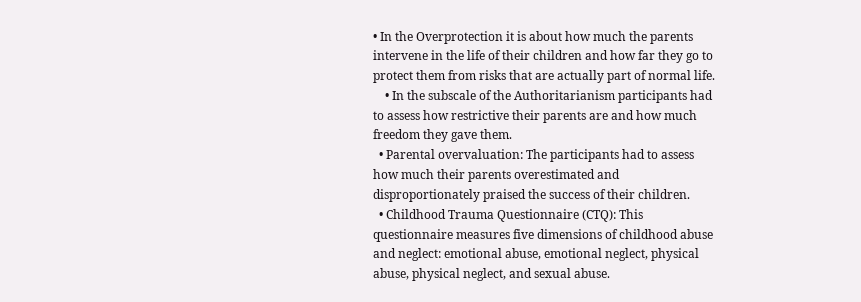• In the Overprotection it is about how much the parents intervene in the life of their children and how far they go to protect them from risks that are actually part of normal life.
    • In the subscale of the Authoritarianism participants had to assess how restrictive their parents are and how much freedom they gave them.
  • Parental overvaluation: The participants had to assess how much their parents overestimated and disproportionately praised the success of their children.
  • Childhood Trauma Questionnaire (CTQ): This questionnaire measures five dimensions of childhood abuse and neglect: emotional abuse, emotional neglect, physical abuse, physical neglect, and sexual abuse.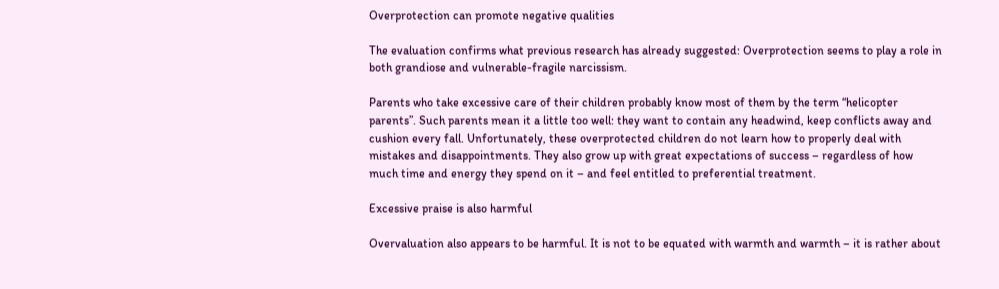Overprotection can promote negative qualities

The evaluation confirms what previous research has already suggested: Overprotection seems to play a role in both grandiose and vulnerable-fragile narcissism.

Parents who take excessive care of their children probably know most of them by the term “helicopter parents”. Such parents mean it a little too well: they want to contain any headwind, keep conflicts away and cushion every fall. Unfortunately, these overprotected children do not learn how to properly deal with mistakes and disappointments. They also grow up with great expectations of success – regardless of how much time and energy they spend on it – and feel entitled to preferential treatment.

Excessive praise is also harmful

Overvaluation also appears to be harmful. It is not to be equated with warmth and warmth – it is rather about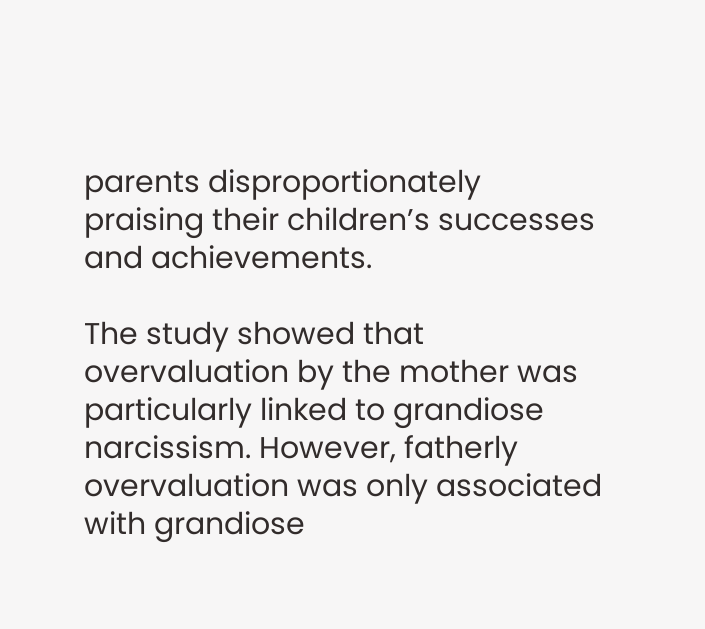parents disproportionately praising their children’s successes and achievements.

The study showed that overvaluation by the mother was particularly linked to grandiose narcissism. However, fatherly overvaluation was only associated with grandiose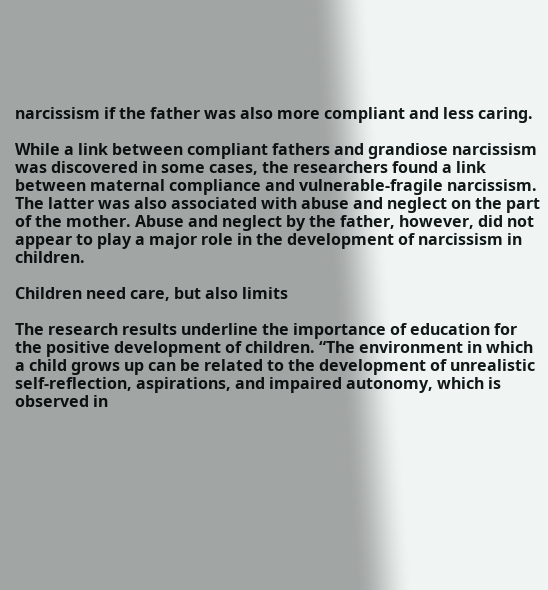narcissism if the father was also more compliant and less caring.

While a link between compliant fathers and grandiose narcissism was discovered in some cases, the researchers found a link between maternal compliance and vulnerable-fragile narcissism. The latter was also associated with abuse and neglect on the part of the mother. Abuse and neglect by the father, however, did not appear to play a major role in the development of narcissism in children.

Children need care, but also limits

The research results underline the importance of education for the positive development of children. “The environment in which a child grows up can be related to the development of unrealistic self-reflection, aspirations, and impaired autonomy, which is observed in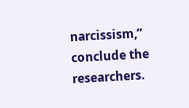narcissism,” conclude the researchers.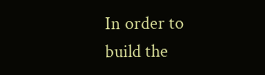In order to build the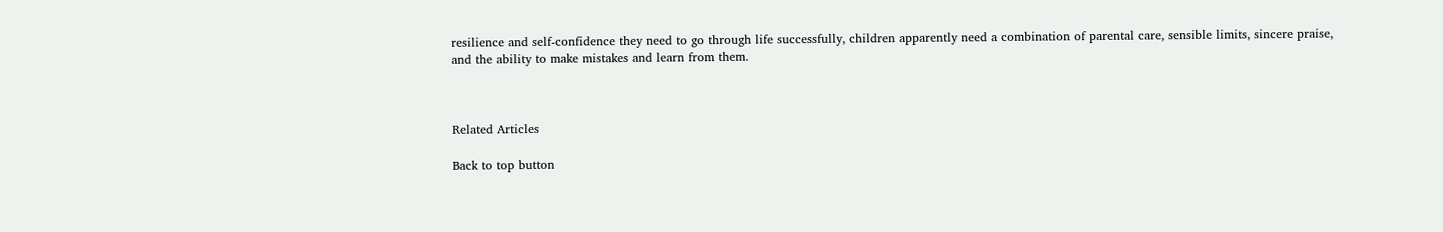resilience and self-confidence they need to go through life successfully, children apparently need a combination of parental care, sensible limits, sincere praise, and the ability to make mistakes and learn from them.



Related Articles

Back to top button